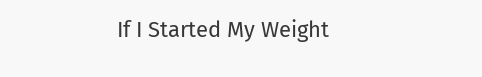If I Started My Weight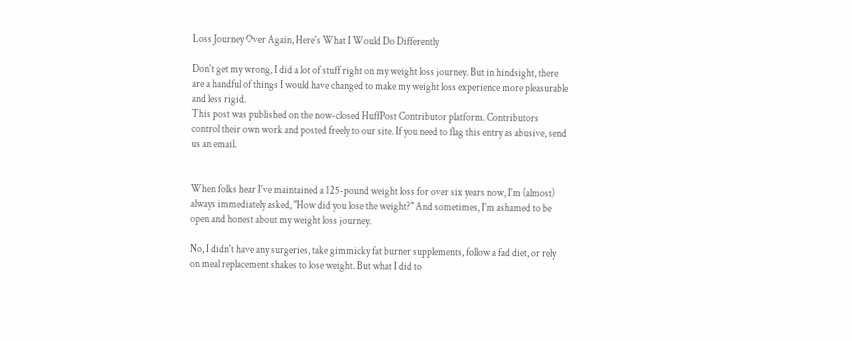Loss Journey Over Again, Here's What I Would Do Differently

Don't get my wrong, I did a lot of stuff right on my weight loss journey. But in hindsight, there are a handful of things I would have changed to make my weight loss experience more pleasurable and less rigid.
This post was published on the now-closed HuffPost Contributor platform. Contributors control their own work and posted freely to our site. If you need to flag this entry as abusive, send us an email.


When folks hear I've maintained a 125-pound weight loss for over six years now, I'm (almost) always immediately asked, "How did you lose the weight?" And sometimes, I'm ashamed to be open and honest about my weight loss journey.

No, I didn't have any surgeries, take gimmicky fat burner supplements, follow a fad diet, or rely on meal replacement shakes to lose weight. But what I did to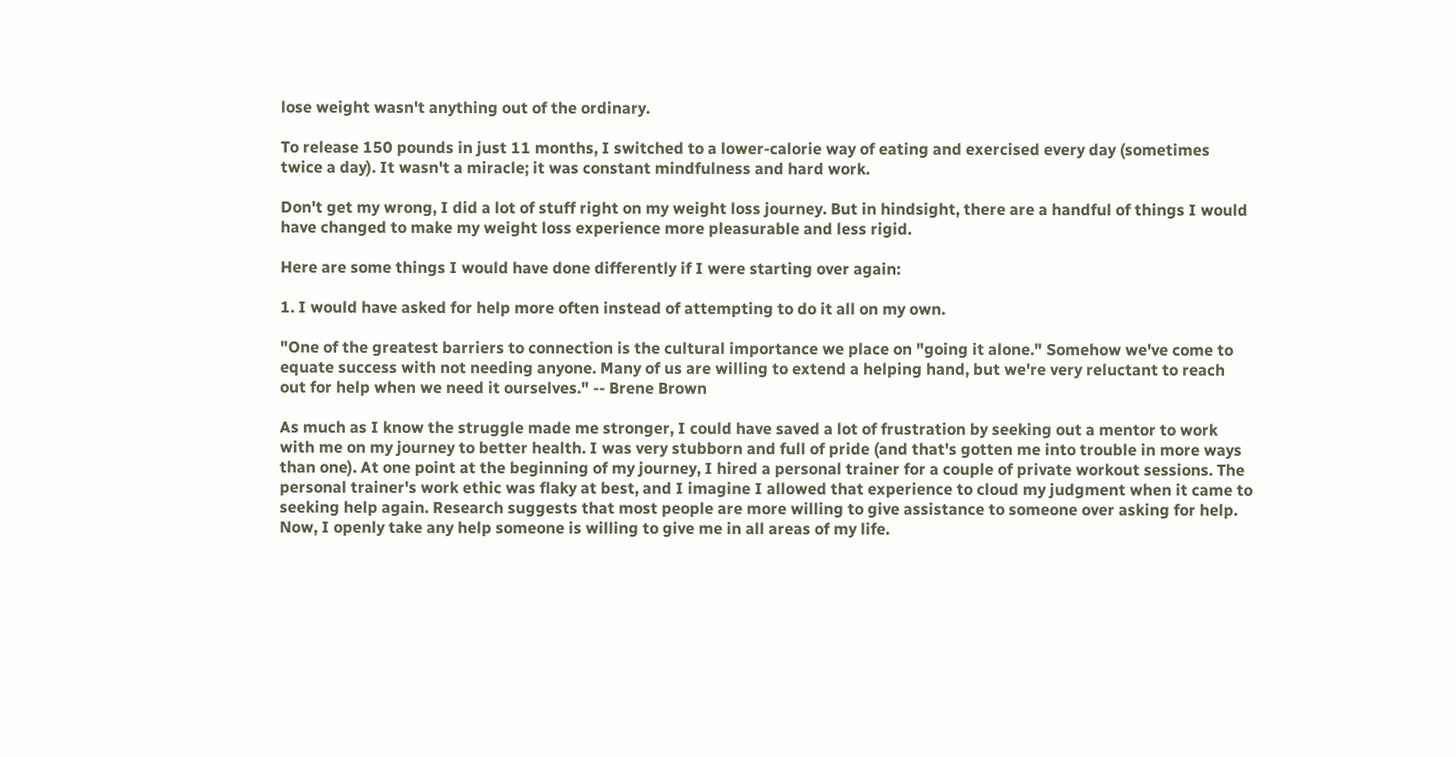lose weight wasn't anything out of the ordinary.

To release 150 pounds in just 11 months, I switched to a lower-calorie way of eating and exercised every day (sometimes twice a day). It wasn't a miracle; it was constant mindfulness and hard work.

Don't get my wrong, I did a lot of stuff right on my weight loss journey. But in hindsight, there are a handful of things I would have changed to make my weight loss experience more pleasurable and less rigid.

Here are some things I would have done differently if I were starting over again:

1. I would have asked for help more often instead of attempting to do it all on my own.

"One of the greatest barriers to connection is the cultural importance we place on "going it alone." Somehow we've come to equate success with not needing anyone. Many of us are willing to extend a helping hand, but we're very reluctant to reach out for help when we need it ourselves." -- Brene Brown

As much as I know the struggle made me stronger, I could have saved a lot of frustration by seeking out a mentor to work with me on my journey to better health. I was very stubborn and full of pride (and that's gotten me into trouble in more ways than one). At one point at the beginning of my journey, I hired a personal trainer for a couple of private workout sessions. The personal trainer's work ethic was flaky at best, and I imagine I allowed that experience to cloud my judgment when it came to seeking help again. Research suggests that most people are more willing to give assistance to someone over asking for help. Now, I openly take any help someone is willing to give me in all areas of my life.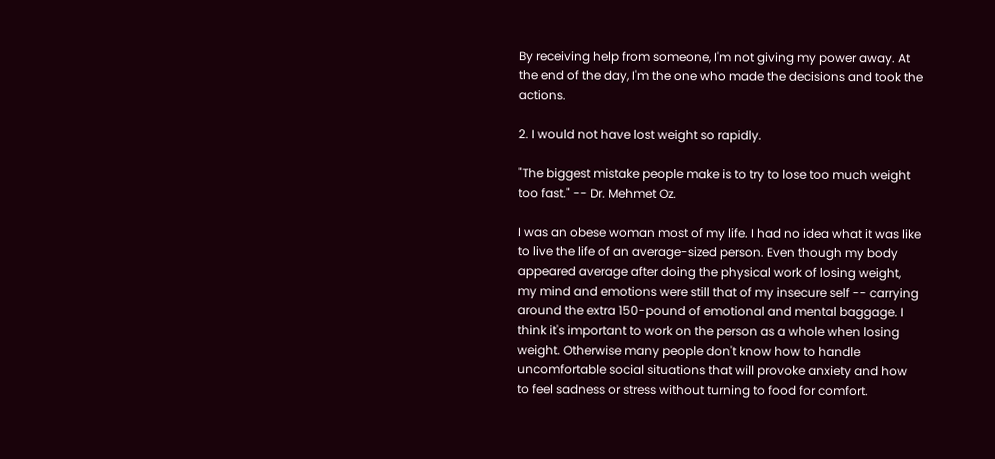By receiving help from someone, I'm not giving my power away. At the end of the day, I'm the one who made the decisions and took the actions.

2. I would not have lost weight so rapidly.

"The biggest mistake people make is to try to lose too much weight too fast." -- Dr. Mehmet Oz.

I was an obese woman most of my life. I had no idea what it was like to live the life of an average-sized person. Even though my body appeared average after doing the physical work of losing weight, my mind and emotions were still that of my insecure self -- carrying around the extra 150-pound of emotional and mental baggage. I think it's important to work on the person as a whole when losing weight. Otherwise many people don't know how to handle uncomfortable social situations that will provoke anxiety and how to feel sadness or stress without turning to food for comfort.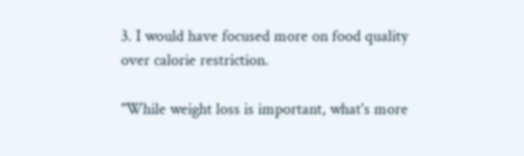3. I would have focused more on food quality over calorie restriction.

"While weight loss is important, what's more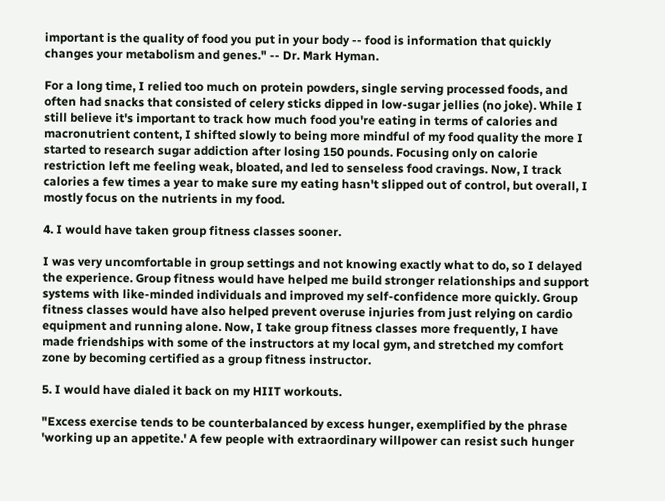important is the quality of food you put in your body -- food is information that quickly changes your metabolism and genes." -- Dr. Mark Hyman.

For a long time, I relied too much on protein powders, single serving processed foods, and often had snacks that consisted of celery sticks dipped in low-sugar jellies (no joke). While I still believe it's important to track how much food you're eating in terms of calories and macronutrient content, I shifted slowly to being more mindful of my food quality the more I started to research sugar addiction after losing 150 pounds. Focusing only on calorie restriction left me feeling weak, bloated, and led to senseless food cravings. Now, I track calories a few times a year to make sure my eating hasn't slipped out of control, but overall, I mostly focus on the nutrients in my food.

4. I would have taken group fitness classes sooner.

I was very uncomfortable in group settings and not knowing exactly what to do, so I delayed the experience. Group fitness would have helped me build stronger relationships and support systems with like-minded individuals and improved my self-confidence more quickly. Group fitness classes would have also helped prevent overuse injuries from just relying on cardio equipment and running alone. Now, I take group fitness classes more frequently, I have made friendships with some of the instructors at my local gym, and stretched my comfort zone by becoming certified as a group fitness instructor.

5. I would have dialed it back on my HIIT workouts.

"Excess exercise tends to be counterbalanced by excess hunger, exemplified by the phrase 'working up an appetite.' A few people with extraordinary willpower can resist such hunger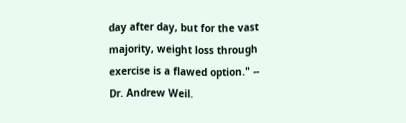day after day, but for the vast majority, weight loss through exercise is a flawed option." -- Dr. Andrew Weil.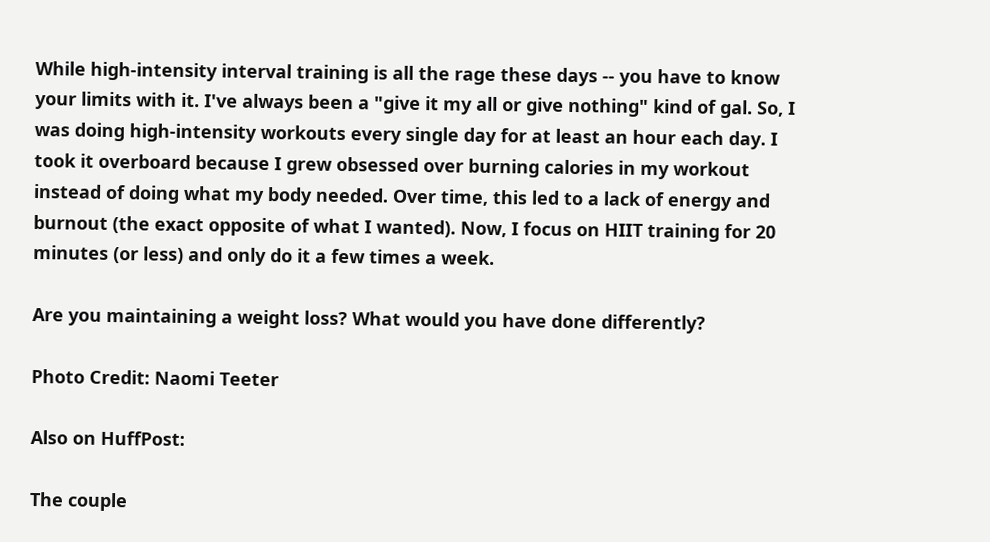While high-intensity interval training is all the rage these days -- you have to know your limits with it. I've always been a "give it my all or give nothing" kind of gal. So, I was doing high-intensity workouts every single day for at least an hour each day. I took it overboard because I grew obsessed over burning calories in my workout instead of doing what my body needed. Over time, this led to a lack of energy and burnout (the exact opposite of what I wanted). Now, I focus on HIIT training for 20 minutes (or less) and only do it a few times a week.

Are you maintaining a weight loss? What would you have done differently?

Photo Credit: Naomi Teeter

Also on HuffPost:

The couple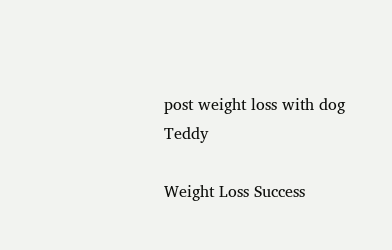post weight loss with dog Teddy

Weight Loss Success